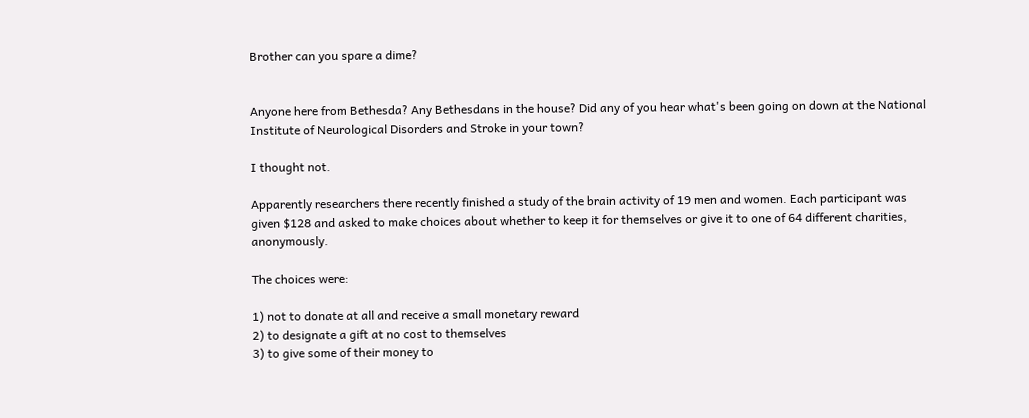Brother can you spare a dime?


Anyone here from Bethesda? Any Bethesdans in the house? Did any of you hear what's been going on down at the National Institute of Neurological Disorders and Stroke in your town?

I thought not.

Apparently researchers there recently finished a study of the brain activity of 19 men and women. Each participant was given $128 and asked to make choices about whether to keep it for themselves or give it to one of 64 different charities, anonymously.

The choices were:

1) not to donate at all and receive a small monetary reward
2) to designate a gift at no cost to themselves
3) to give some of their money to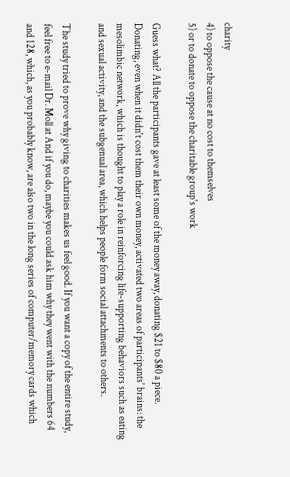charity
4) to oppose the cause at no cost to themselves
5) or to donate to oppose the charitable group's work

Guess what? All the participants gave at least some of the money away, donating $21 to $80 a piece. Donating, even when it didn't cost them their own money, activated two areas of participants' brains: the mesolimbic network, which is thought to play a role in reinforcing life-supporting behaviors such as eating and sexual activity, and the subgenual area, which helps people form social attachments to others.

The study tried to prove why giving to charities makes us feel good. If you want a copy of the entire study, feel free to e-mail Dr. Moll at And if you do, maybe you could ask him why they went with the numbers 64 and 128, which, as you probably know, are also two in the long series of computer/memory cards which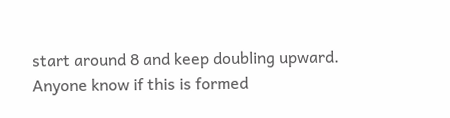start around 8 and keep doubling upward. Anyone know if this is formed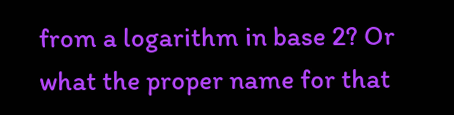from a logarithm in base 2? Or what the proper name for that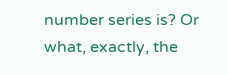number series is? Or what, exactly, the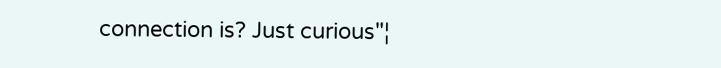connection is? Just curious"¦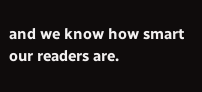and we know how smart our readers are.